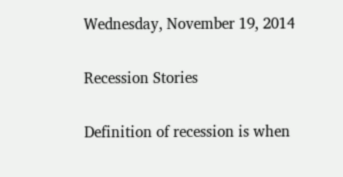Wednesday, November 19, 2014

Recession Stories

Definition of recession is when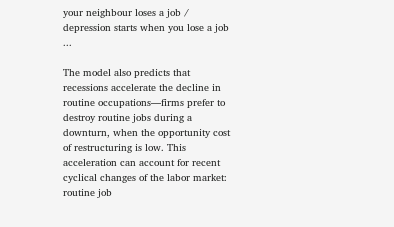your neighbour loses a job / depression starts when you lose a job ...

The model also predicts that recessions accelerate the decline in routine occupations—firms prefer to destroy routine jobs during a downturn, when the opportunity cost of restructuring is low. This acceleration can account for recent cyclical changes of the labor market: routine job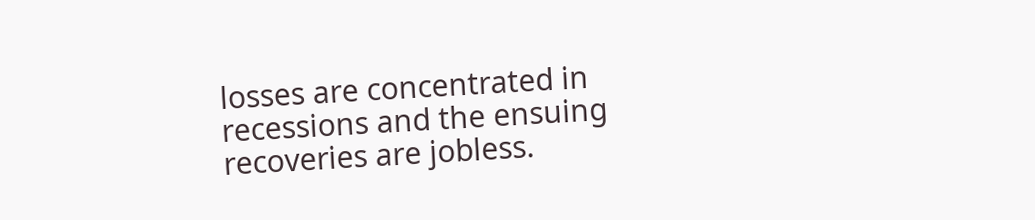losses are concentrated in recessions and the ensuing recoveries are jobless.